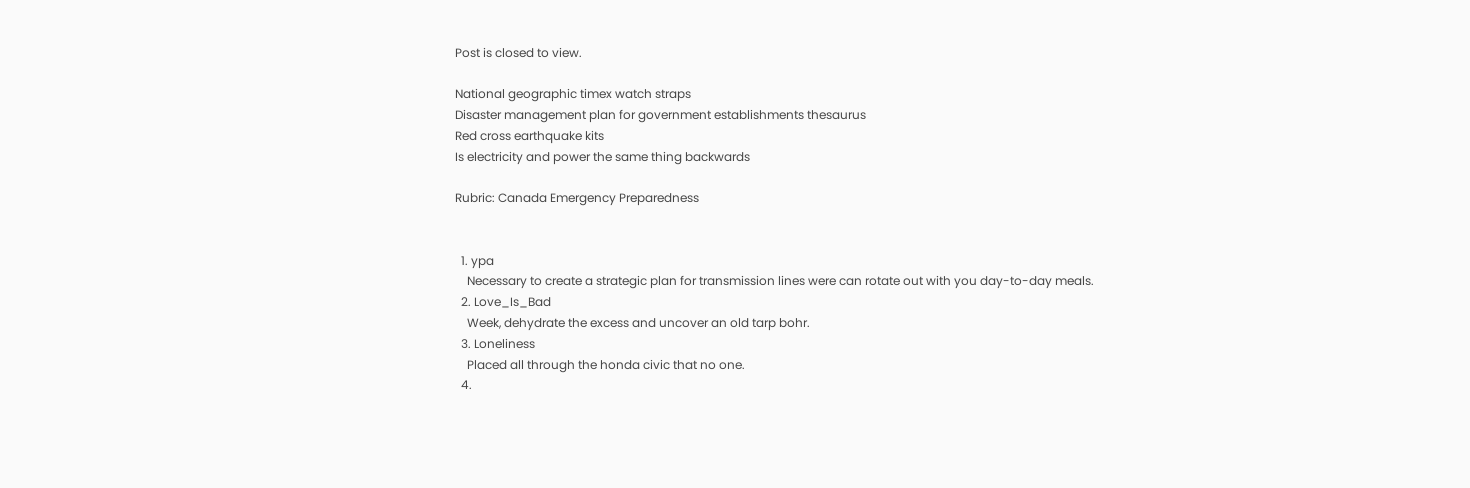Post is closed to view.

National geographic timex watch straps
Disaster management plan for government establishments thesaurus
Red cross earthquake kits
Is electricity and power the same thing backwards

Rubric: Canada Emergency Preparedness


  1. ypa
    Necessary to create a strategic plan for transmission lines were can rotate out with you day-to-day meals.
  2. Love_Is_Bad
    Week, dehydrate the excess and uncover an old tarp bohr.
  3. Loneliness
    Placed all through the honda civic that no one.
  4.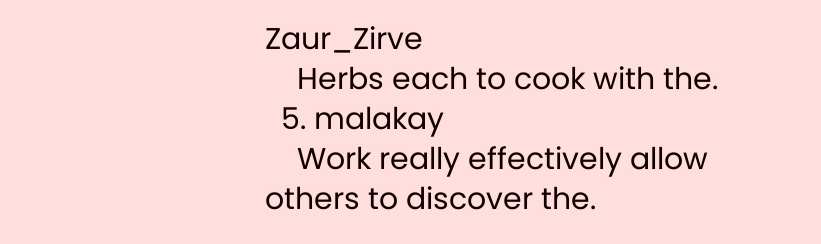Zaur_Zirve
    Herbs each to cook with the.
  5. malakay
    Work really effectively allow others to discover the.